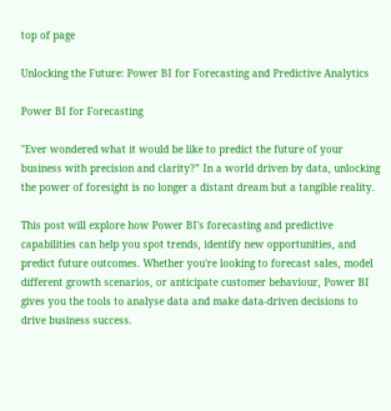top of page

Unlocking the Future: Power BI for Forecasting and Predictive Analytics

Power BI for Forecasting

"Ever wondered what it would be like to predict the future of your business with precision and clarity?” In a world driven by data, unlocking the power of foresight is no longer a distant dream but a tangible reality.

This post will explore how Power BI's forecasting and predictive capabilities can help you spot trends, identify new opportunities, and predict future outcomes. Whether you're looking to forecast sales, model different growth scenarios, or anticipate customer behaviour, Power BI gives you the tools to analyse data and make data-driven decisions to drive business success.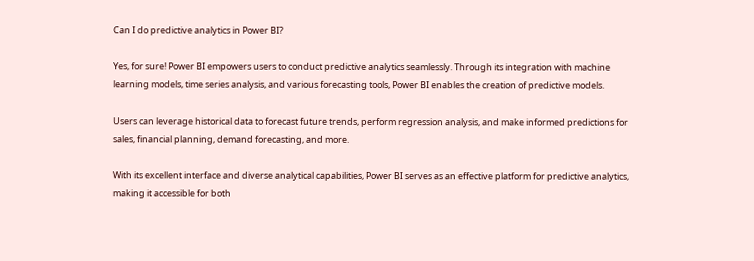Can I do predictive analytics in Power BI?

Yes, for sure! Power BI empowers users to conduct predictive analytics seamlessly. Through its integration with machine learning models, time series analysis, and various forecasting tools, Power BI enables the creation of predictive models.

Users can leverage historical data to forecast future trends, perform regression analysis, and make informed predictions for sales, financial planning, demand forecasting, and more.

With its excellent interface and diverse analytical capabilities, Power BI serves as an effective platform for predictive analytics, making it accessible for both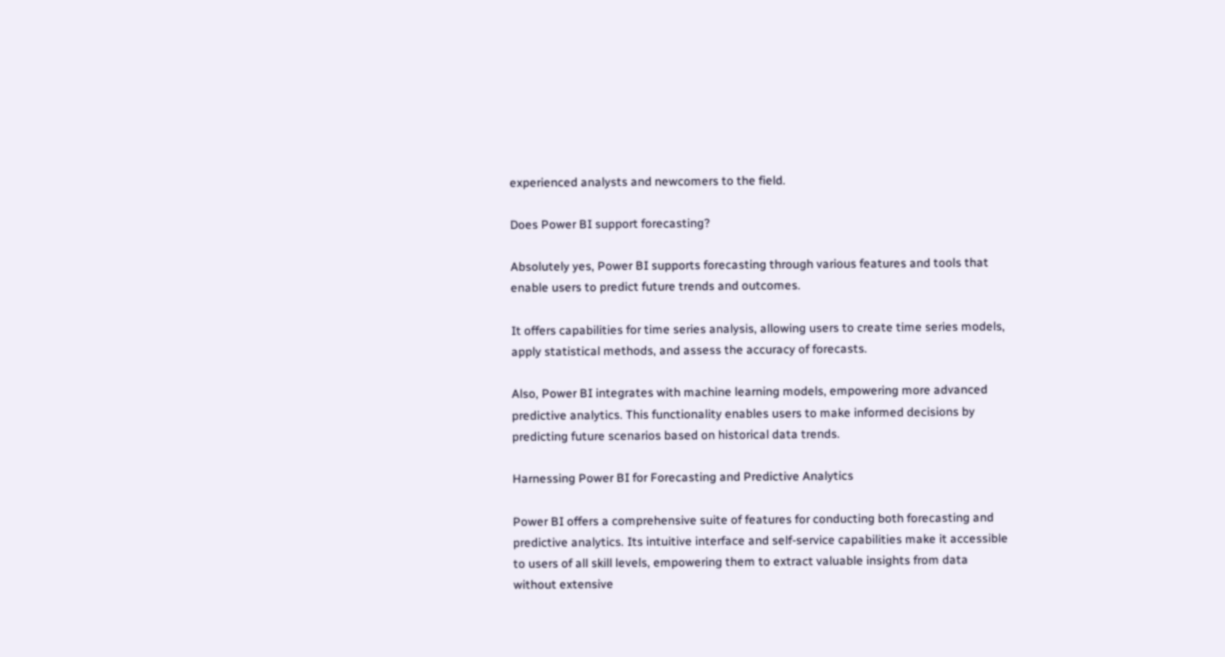experienced analysts and newcomers to the field.

Does Power BI support forecasting?

Absolutely yes, Power BI supports forecasting through various features and tools that enable users to predict future trends and outcomes.

It offers capabilities for time series analysis, allowing users to create time series models, apply statistical methods, and assess the accuracy of forecasts.

Also, Power BI integrates with machine learning models, empowering more advanced predictive analytics. This functionality enables users to make informed decisions by predicting future scenarios based on historical data trends.

Harnessing Power BI for Forecasting and Predictive Analytics

Power BI offers a comprehensive suite of features for conducting both forecasting and predictive analytics. Its intuitive interface and self-service capabilities make it accessible to users of all skill levels, empowering them to extract valuable insights from data without extensive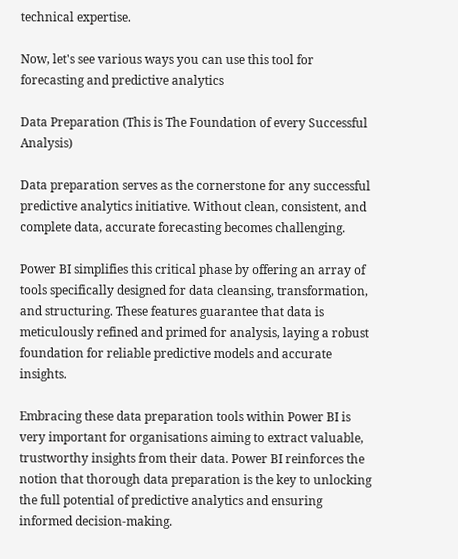technical expertise.

Now, let's see various ways you can use this tool for forecasting and predictive analytics

Data Preparation (This is The Foundation of every Successful Analysis)

Data preparation serves as the cornerstone for any successful predictive analytics initiative. Without clean, consistent, and complete data, accurate forecasting becomes challenging.

Power BI simplifies this critical phase by offering an array of tools specifically designed for data cleansing, transformation, and structuring. These features guarantee that data is meticulously refined and primed for analysis, laying a robust foundation for reliable predictive models and accurate insights.

Embracing these data preparation tools within Power BI is very important for organisations aiming to extract valuable, trustworthy insights from their data. Power BI reinforces the notion that thorough data preparation is the key to unlocking the full potential of predictive analytics and ensuring informed decision-making.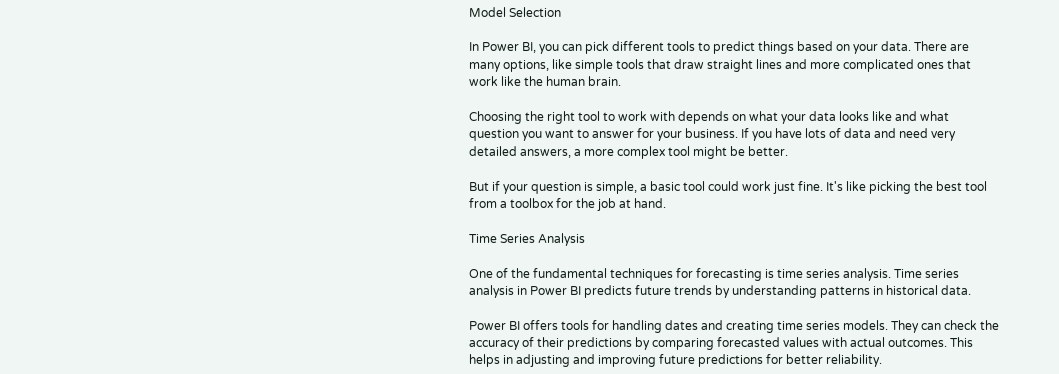Model Selection

In Power BI, you can pick different tools to predict things based on your data. There are many options, like simple tools that draw straight lines and more complicated ones that work like the human brain.

Choosing the right tool to work with depends on what your data looks like and what question you want to answer for your business. If you have lots of data and need very detailed answers, a more complex tool might be better.

But if your question is simple, a basic tool could work just fine. It's like picking the best tool from a toolbox for the job at hand.

Time Series Analysis

One of the fundamental techniques for forecasting is time series analysis. Time series analysis in Power BI predicts future trends by understanding patterns in historical data.

Power BI offers tools for handling dates and creating time series models. They can check the accuracy of their predictions by comparing forecasted values with actual outcomes. This helps in adjusting and improving future predictions for better reliability.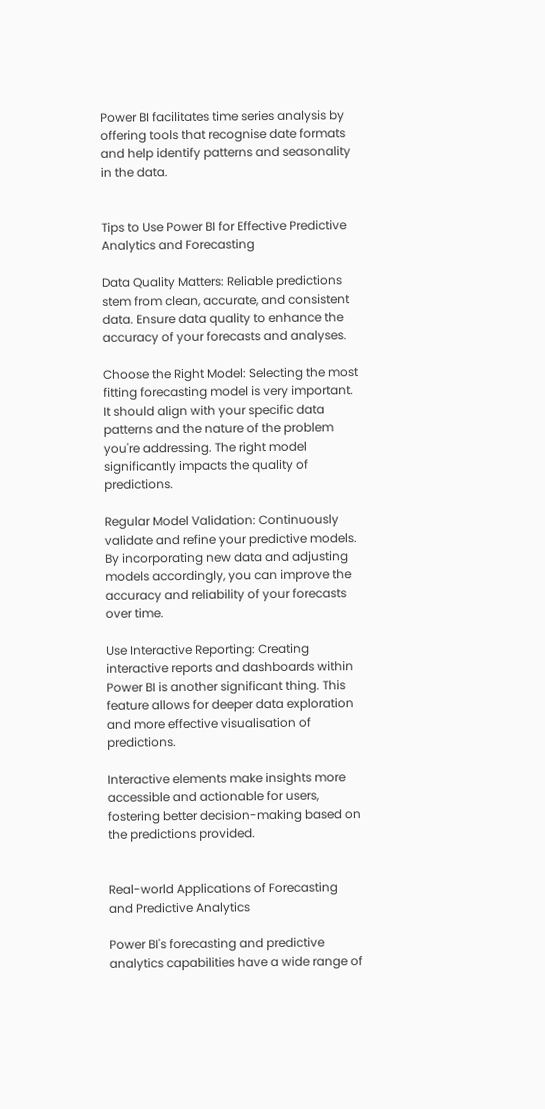Power BI facilitates time series analysis by offering tools that recognise date formats and help identify patterns and seasonality in the data.


Tips to Use Power BI for Effective Predictive Analytics and Forecasting

Data Quality Matters: Reliable predictions stem from clean, accurate, and consistent data. Ensure data quality to enhance the accuracy of your forecasts and analyses.

Choose the Right Model: Selecting the most fitting forecasting model is very important. It should align with your specific data patterns and the nature of the problem you're addressing. The right model significantly impacts the quality of predictions.

Regular Model Validation: Continuously validate and refine your predictive models. By incorporating new data and adjusting models accordingly, you can improve the accuracy and reliability of your forecasts over time.

Use Interactive Reporting: Creating interactive reports and dashboards within Power BI is another significant thing. This feature allows for deeper data exploration and more effective visualisation of predictions.

Interactive elements make insights more accessible and actionable for users, fostering better decision-making based on the predictions provided.


Real-world Applications of Forecasting and Predictive Analytics

Power BI's forecasting and predictive analytics capabilities have a wide range of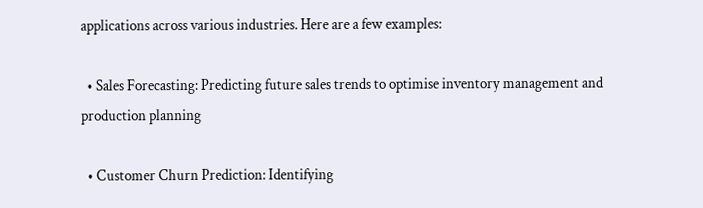applications across various industries. Here are a few examples:

  • Sales Forecasting: Predicting future sales trends to optimise inventory management and production planning

  • Customer Churn Prediction: Identifying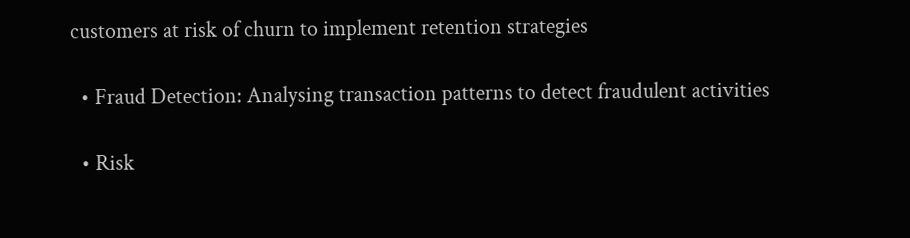customers at risk of churn to implement retention strategies

  • Fraud Detection: Analysing transaction patterns to detect fraudulent activities

  • Risk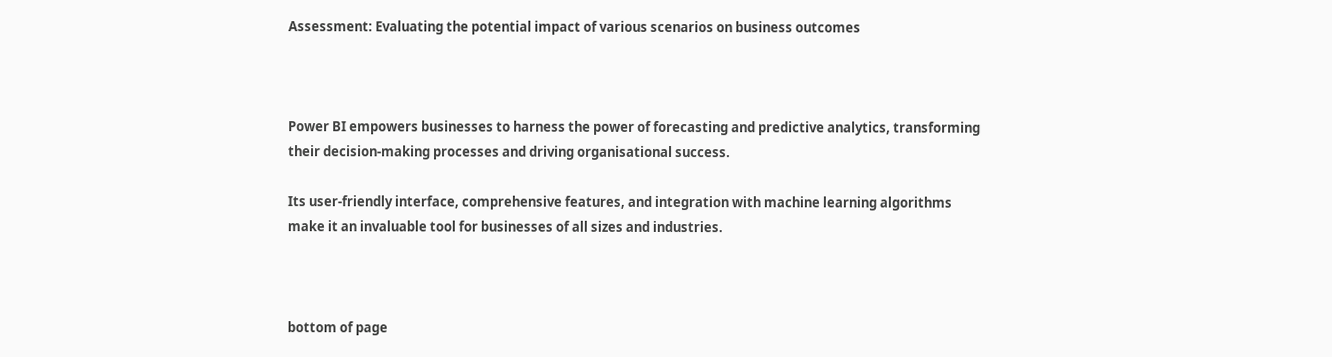Assessment: Evaluating the potential impact of various scenarios on business outcomes



Power BI empowers businesses to harness the power of forecasting and predictive analytics, transforming their decision-making processes and driving organisational success.

Its user-friendly interface, comprehensive features, and integration with machine learning algorithms make it an invaluable tool for businesses of all sizes and industries.



bottom of page